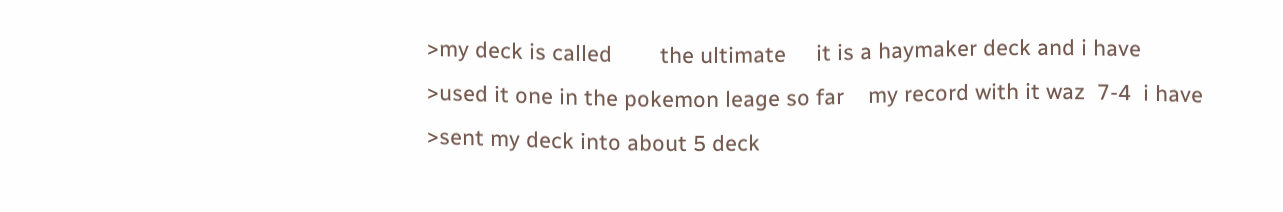>my deck is called        the ultimate     it is a haymaker deck and i have
>used it one in the pokemon leage so far    my record with it waz  7-4  i have
>sent my deck into about 5 deck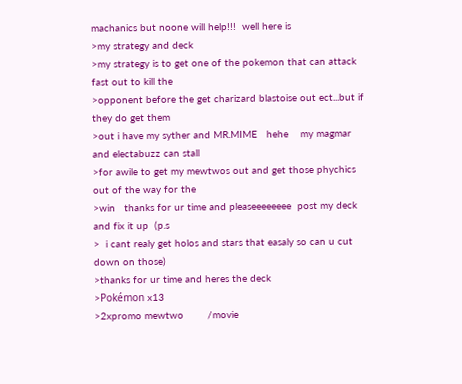machanics but noone will help!!!  well here is
>my strategy and deck
>my strategy is to get one of the pokemon that can attack fast out to kill the
>opponent before the get charizard blastoise out ect...but if they do get them
>out i have my syther and MR.MIME   hehe    my magmar and electabuzz can stall
>for awile to get my mewtwos out and get those phychics out of the way for the
>win   thanks for ur time and pleaseeeeeeee  post my deck and fix it up  (p.s
>  i cant realy get holos and stars that easaly so can u cut down on those)
>thanks for ur time and heres the deck
>Pokémon x13
>2xpromo mewtwo        /movie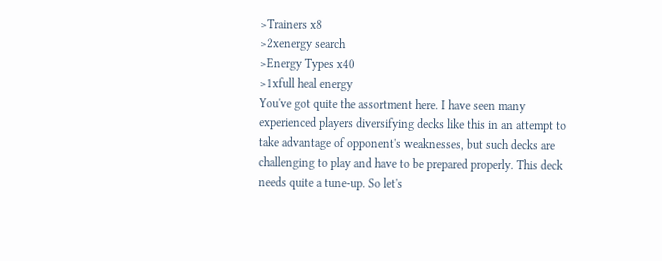>Trainers x8
>2xenergy search
>Energy Types x40
>1xfull heal energy
You've got quite the assortment here. I have seen many experienced players diversifying decks like this in an attempt to take advantage of opponent's weaknesses, but such decks are challenging to play and have to be prepared properly. This deck needs quite a tune-up. So let's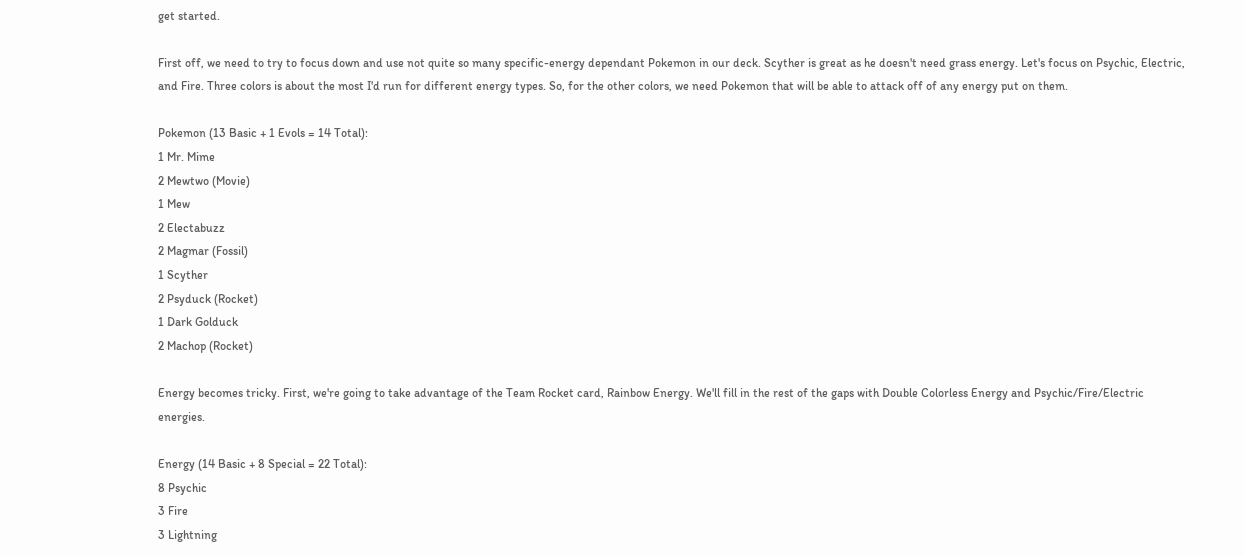get started.

First off, we need to try to focus down and use not quite so many specific-energy dependant Pokemon in our deck. Scyther is great as he doesn't need grass energy. Let's focus on Psychic, Electric, and Fire. Three colors is about the most I'd run for different energy types. So, for the other colors, we need Pokemon that will be able to attack off of any energy put on them.

Pokemon (13 Basic + 1 Evols = 14 Total):
1 Mr. Mime
2 Mewtwo (Movie)
1 Mew
2 Electabuzz
2 Magmar (Fossil)
1 Scyther
2 Psyduck (Rocket)
1 Dark Golduck
2 Machop (Rocket)

Energy becomes tricky. First, we're going to take advantage of the Team Rocket card, Rainbow Energy. We'll fill in the rest of the gaps with Double Colorless Energy and Psychic/Fire/Electric energies.

Energy (14 Basic + 8 Special = 22 Total):
8 Psychic
3 Fire
3 Lightning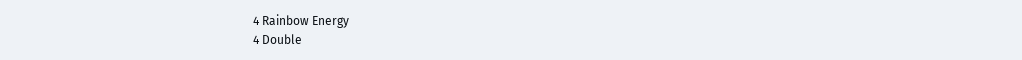4 Rainbow Energy
4 Double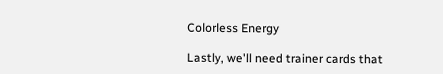Colorless Energy

Lastly, we'll need trainer cards that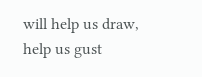will help us draw, help us gust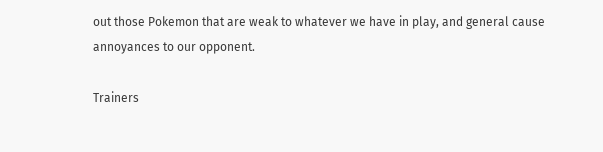out those Pokemon that are weak to whatever we have in play, and general cause annoyances to our opponent.

Trainers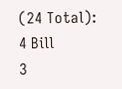(24 Total):
4 Bill
3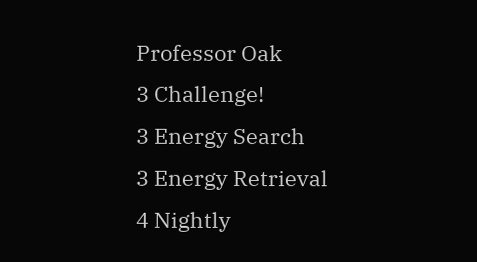Professor Oak
3 Challenge!
3 Energy Search
3 Energy Retrieval
4 Nightly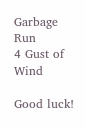Garbage Run
4 Gust of Wind

Good luck!